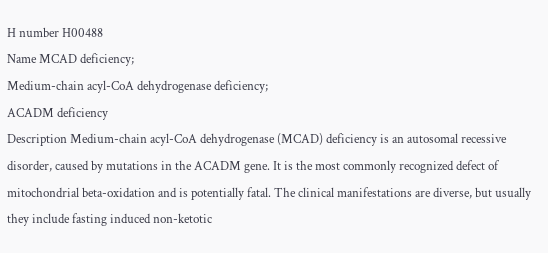H number H00488
Name MCAD deficiency;
Medium-chain acyl-CoA dehydrogenase deficiency;
ACADM deficiency
Description Medium-chain acyl-CoA dehydrogenase (MCAD) deficiency is an autosomal recessive disorder, caused by mutations in the ACADM gene. It is the most commonly recognized defect of mitochondrial beta-oxidation and is potentially fatal. The clinical manifestations are diverse, but usually they include fasting induced non-ketotic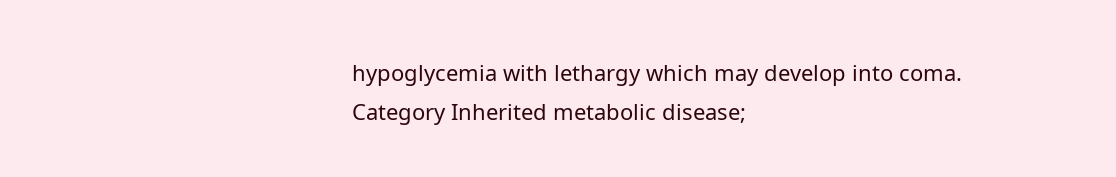hypoglycemia with lethargy which may develop into coma.
Category Inherited metabolic disease;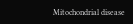Mitochondrial disease